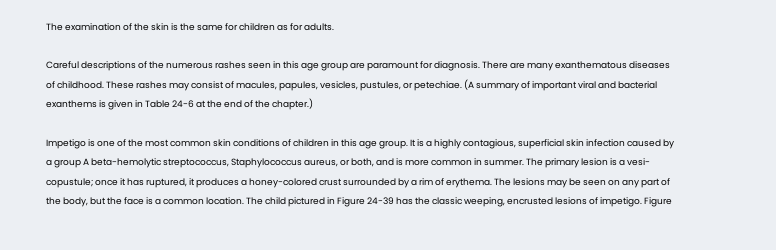The examination of the skin is the same for children as for adults.

Careful descriptions of the numerous rashes seen in this age group are paramount for diagnosis. There are many exanthematous diseases of childhood. These rashes may consist of macules, papules, vesicles, pustules, or petechiae. (A summary of important viral and bacterial exanthems is given in Table 24-6 at the end of the chapter.)

Impetigo is one of the most common skin conditions of children in this age group. It is a highly contagious, superficial skin infection caused by a group A beta-hemolytic streptococcus, Staphylococcus aureus, or both, and is more common in summer. The primary lesion is a vesi-copustule; once it has ruptured, it produces a honey-colored crust surrounded by a rim of erythema. The lesions may be seen on any part of the body, but the face is a common location. The child pictured in Figure 24-39 has the classic weeping, encrusted lesions of impetigo. Figure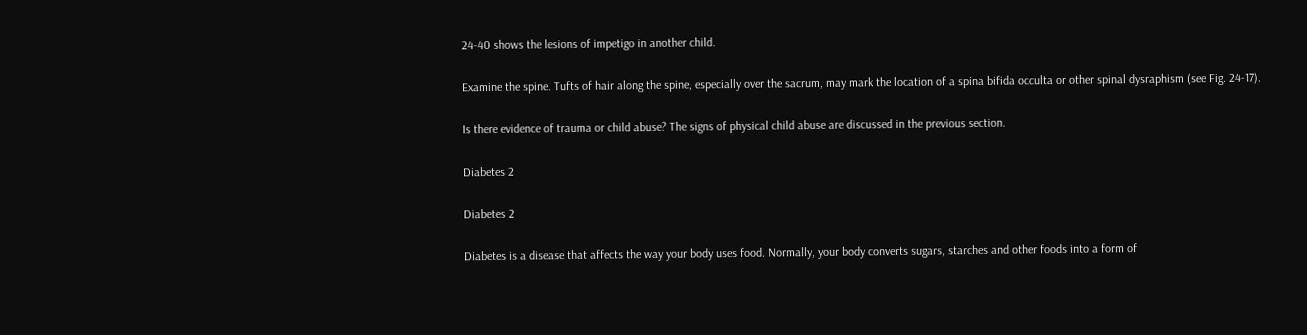24-40 shows the lesions of impetigo in another child.

Examine the spine. Tufts of hair along the spine, especially over the sacrum, may mark the location of a spina bifida occulta or other spinal dysraphism (see Fig. 24-17).

Is there evidence of trauma or child abuse? The signs of physical child abuse are discussed in the previous section.

Diabetes 2

Diabetes 2

Diabetes is a disease that affects the way your body uses food. Normally, your body converts sugars, starches and other foods into a form of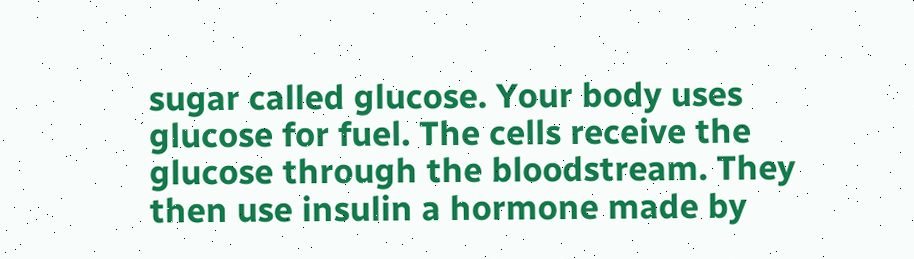sugar called glucose. Your body uses glucose for fuel. The cells receive the glucose through the bloodstream. They then use insulin a hormone made by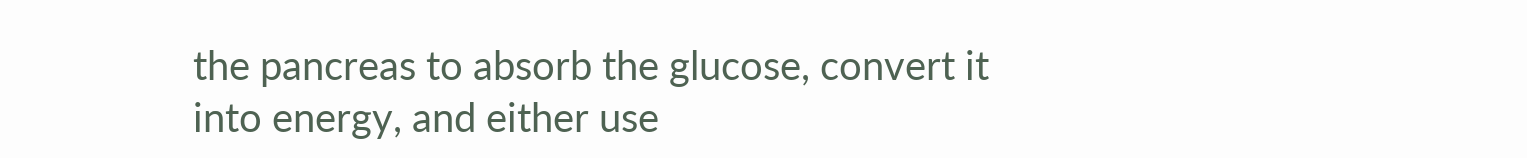the pancreas to absorb the glucose, convert it into energy, and either use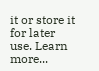it or store it for later use. Learn more...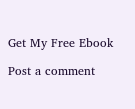Get My Free Ebook

Post a comment